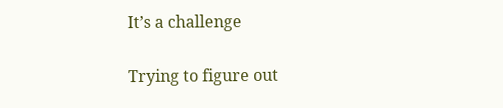It’s a challenge

Trying to figure out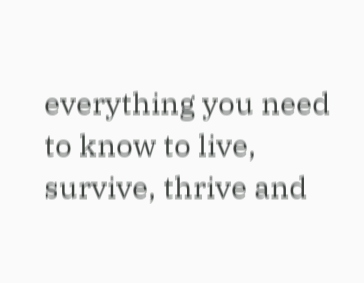everything you need to know to live, survive, thrive and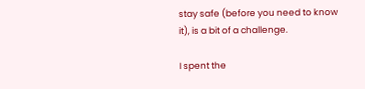stay safe (before you need to know it), is a bit of a challenge.

I spent the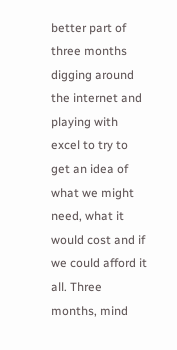better part of three months digging around the internet and playing with excel to try to get an idea of what we might need, what it would cost and if we could afford it all. Three months, mind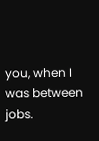you, when I was between jobs.